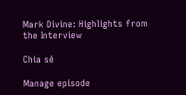Mark Divine: Highlights from the Interview

Chia sẻ

Manage episode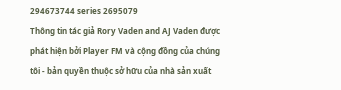294673744 series 2695079
Thông tin tác giả Rory Vaden and AJ Vaden được phát hiện bởi Player FM và cộng đồng của chúng tôi - bản quyền thuộc sở hữu của nhà sản xuất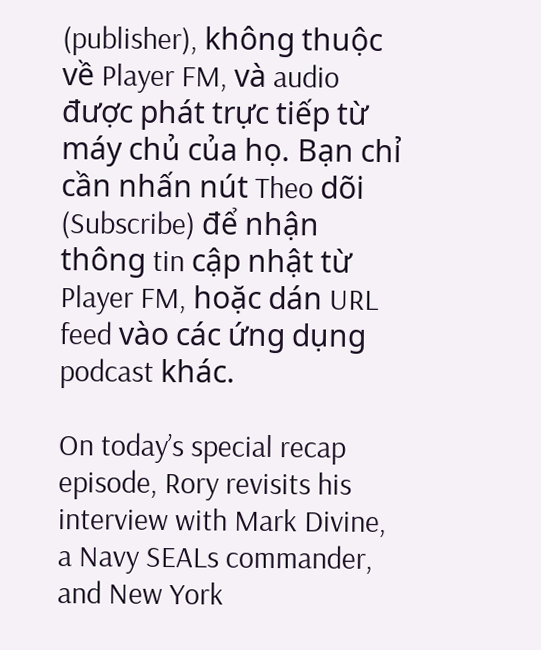(publisher), không thuộc về Player FM, và audio được phát trực tiếp từ máy chủ của họ. Bạn chỉ cần nhấn nút Theo dõi (Subscribe) để nhận thông tin cập nhật từ Player FM, hoặc dán URL feed vào các ứng dụng podcast khác.

On today’s special recap episode, Rory revisits his interview with Mark Divine, a Navy SEALs commander, and New York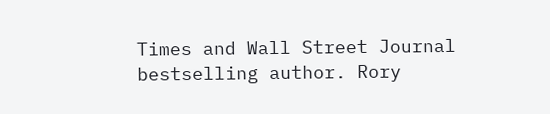Times and Wall Street Journal bestselling author. Rory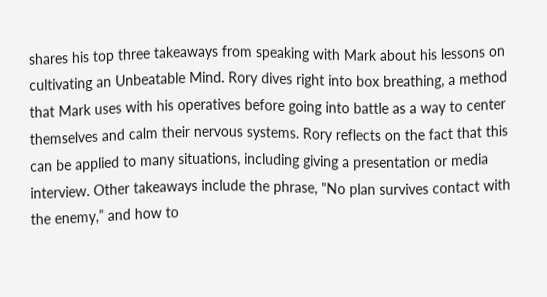shares his top three takeaways from speaking with Mark about his lessons on cultivating an Unbeatable Mind. Rory dives right into box breathing, a method that Mark uses with his operatives before going into battle as a way to center themselves and calm their nervous systems. Rory reflects on the fact that this can be applied to many situations, including giving a presentation or media interview. Other takeaways include the phrase, "No plan survives contact with the enemy,” and how to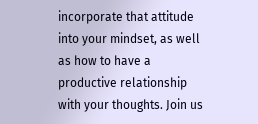incorporate that attitude into your mindset, as well as how to have a productive relationship with your thoughts. Join us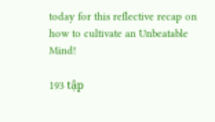today for this reflective recap on how to cultivate an Unbeatable Mind!

193 tập